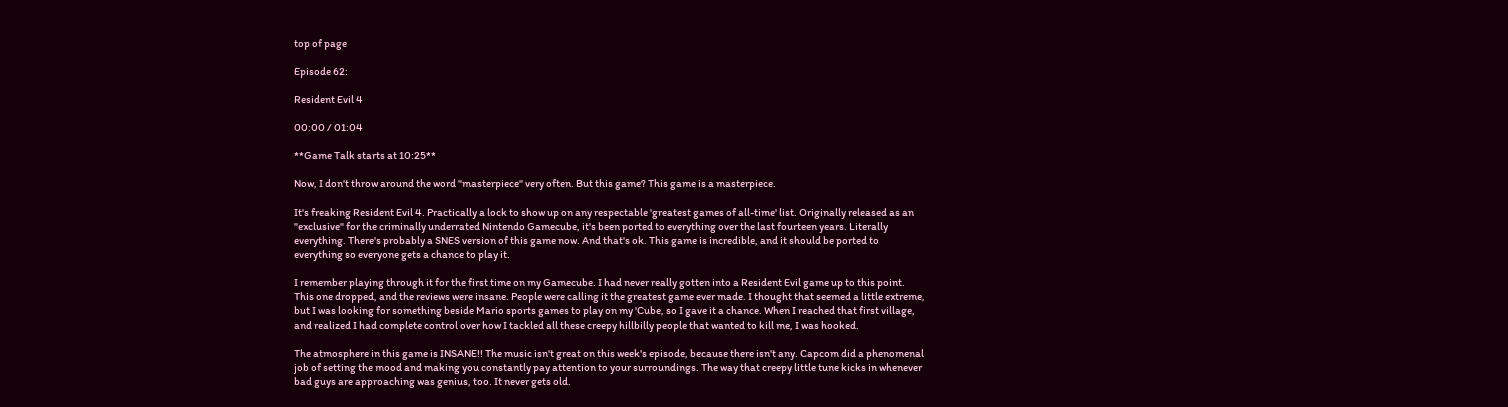top of page

Episode 62:

Resident Evil 4

00:00 / 01:04

**Game Talk starts at 10:25**

Now, I don't throw around the word "masterpiece" very often. But this game? This game is a masterpiece.

It's freaking Resident Evil 4. Practically a lock to show up on any respectable 'greatest games of all-time' list. Originally released as an "exclusive" for the criminally underrated Nintendo Gamecube, it's been ported to everything over the last fourteen years. Literally everything. There's probably a SNES version of this game now. And that's ok. This game is incredible, and it should be ported to everything so everyone gets a chance to play it.

I remember playing through it for the first time on my Gamecube. I had never really gotten into a Resident Evil game up to this point. This one dropped, and the reviews were insane. People were calling it the greatest game ever made. I thought that seemed a little extreme, but I was looking for something beside Mario sports games to play on my 'Cube, so I gave it a chance. When I reached that first village, and realized I had complete control over how I tackled all these creepy hillbilly people that wanted to kill me, I was hooked.

The atmosphere in this game is INSANE!! The music isn't great on this week's episode, because there isn't any. Capcom did a phenomenal job of setting the mood and making you constantly pay attention to your surroundings. The way that creepy little tune kicks in whenever bad guys are approaching was genius, too. It never gets old.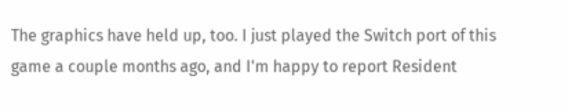The graphics have held up, too. I just played the Switch port of this game a couple months ago, and I'm happy to report Resident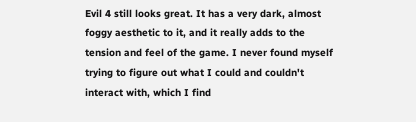Evil 4 still looks great. It has a very dark, almost foggy aesthetic to it, and it really adds to the tension and feel of the game. I never found myself trying to figure out what I could and couldn't interact with, which I find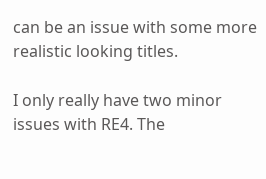can be an issue with some more realistic looking titles.

I only really have two minor issues with RE4. The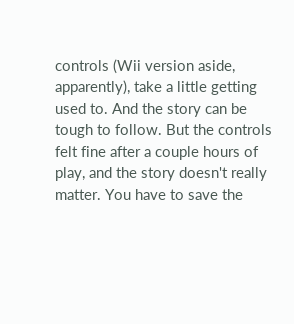controls (Wii version aside, apparently), take a little getting used to. And the story can be tough to follow. But the controls felt fine after a couple hours of play, and the story doesn't really matter. You have to save the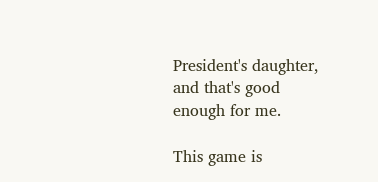President's daughter, and that's good enough for me.

This game is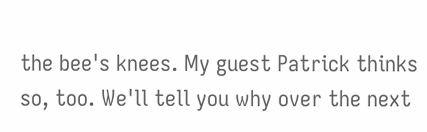the bee's knees. My guest Patrick thinks so, too. We'll tell you why over the next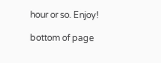hour or so. Enjoy!

bottom of page